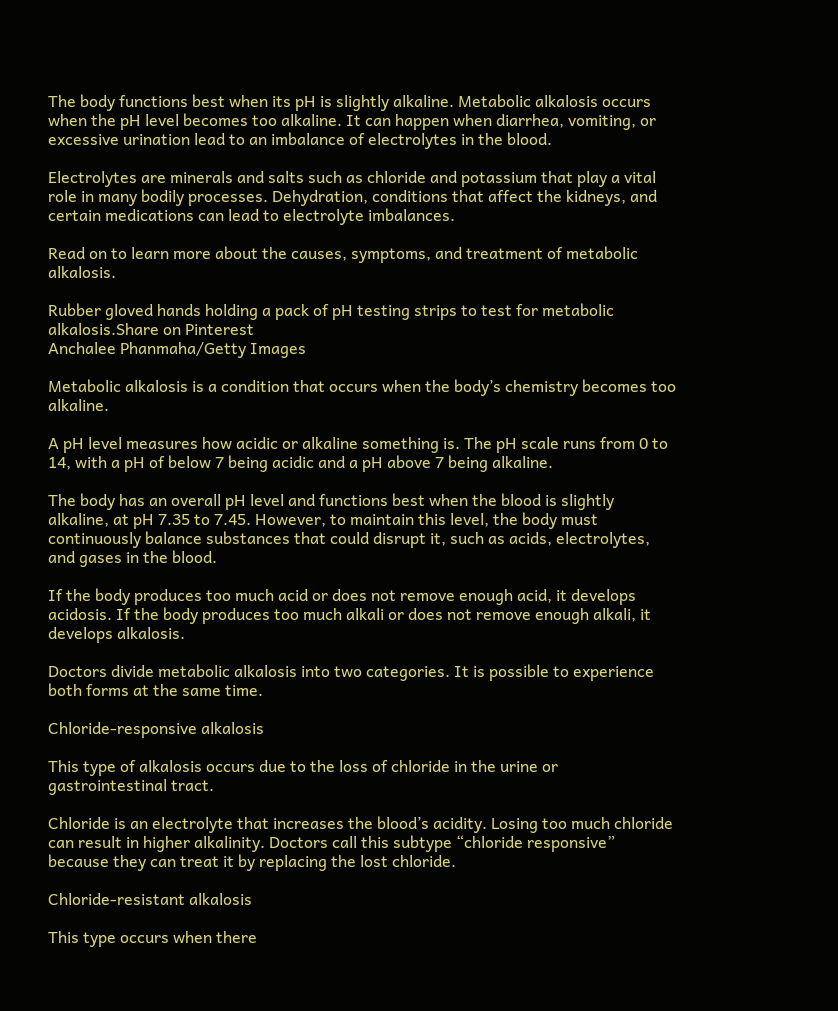The body functions best when its pH is slightly alkaline. Metabolic alkalosis occurs when the pH level becomes too alkaline. It can happen when diarrhea, vomiting, or excessive urination lead to an imbalance of electrolytes in the blood.

Electrolytes are minerals and salts such as chloride and potassium that play a vital role in many bodily processes. Dehydration, conditions that affect the kidneys, and certain medications can lead to electrolyte imbalances.

Read on to learn more about the causes, symptoms, and treatment of metabolic alkalosis.

Rubber gloved hands holding a pack of pH testing strips to test for metabolic alkalosis.Share on Pinterest
Anchalee Phanmaha/Getty Images

Metabolic alkalosis is a condition that occurs when the body’s chemistry becomes too alkaline.

A pH level measures how acidic or alkaline something is. The pH scale runs from 0 to 14, with a pH of below 7 being acidic and a pH above 7 being alkaline.

The body has an overall pH level and functions best when the blood is slightly alkaline, at pH 7.35 to 7.45. However, to maintain this level, the body must continuously balance substances that could disrupt it, such as acids, electrolytes, and gases in the blood.

If the body produces too much acid or does not remove enough acid, it develops acidosis. If the body produces too much alkali or does not remove enough alkali, it develops alkalosis.

Doctors divide metabolic alkalosis into two categories. It is possible to experience both forms at the same time.

Chloride-responsive alkalosis

This type of alkalosis occurs due to the loss of chloride in the urine or gastrointestinal tract.

Chloride is an electrolyte that increases the blood’s acidity. Losing too much chloride can result in higher alkalinity. Doctors call this subtype “chloride responsive” because they can treat it by replacing the lost chloride.

Chloride-resistant alkalosis

This type occurs when there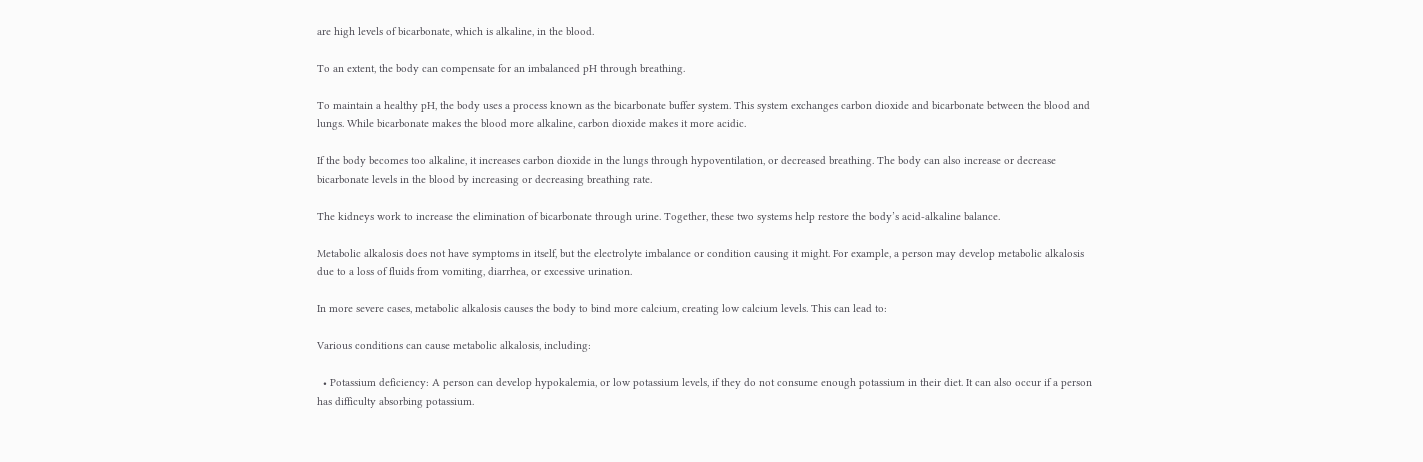are high levels of bicarbonate, which is alkaline, in the blood.

To an extent, the body can compensate for an imbalanced pH through breathing.

To maintain a healthy pH, the body uses a process known as the bicarbonate buffer system. This system exchanges carbon dioxide and bicarbonate between the blood and lungs. While bicarbonate makes the blood more alkaline, carbon dioxide makes it more acidic.

If the body becomes too alkaline, it increases carbon dioxide in the lungs through hypoventilation, or decreased breathing. The body can also increase or decrease bicarbonate levels in the blood by increasing or decreasing breathing rate.

The kidneys work to increase the elimination of bicarbonate through urine. Together, these two systems help restore the body’s acid-alkaline balance.

Metabolic alkalosis does not have symptoms in itself, but the electrolyte imbalance or condition causing it might. For example, a person may develop metabolic alkalosis due to a loss of fluids from vomiting, diarrhea, or excessive urination.

In more severe cases, metabolic alkalosis causes the body to bind more calcium, creating low calcium levels. This can lead to:

Various conditions can cause metabolic alkalosis, including:

  • Potassium deficiency: A person can develop hypokalemia, or low potassium levels, if they do not consume enough potassium in their diet. It can also occur if a person has difficulty absorbing potassium.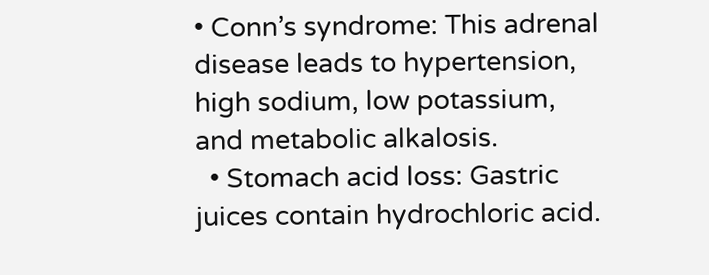• Conn’s syndrome: This adrenal disease leads to hypertension, high sodium, low potassium, and metabolic alkalosis.
  • Stomach acid loss: Gastric juices contain hydrochloric acid.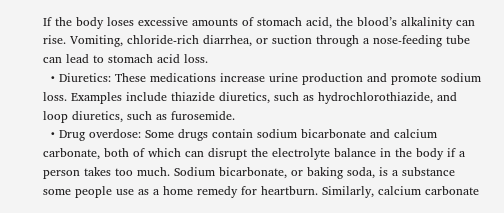If the body loses excessive amounts of stomach acid, the blood’s alkalinity can rise. Vomiting, chloride-rich diarrhea, or suction through a nose-feeding tube can lead to stomach acid loss.
  • Diuretics: These medications increase urine production and promote sodium loss. Examples include thiazide diuretics, such as hydrochlorothiazide, and loop diuretics, such as furosemide.
  • Drug overdose: Some drugs contain sodium bicarbonate and calcium carbonate, both of which can disrupt the electrolyte balance in the body if a person takes too much. Sodium bicarbonate, or baking soda, is a substance some people use as a home remedy for heartburn. Similarly, calcium carbonate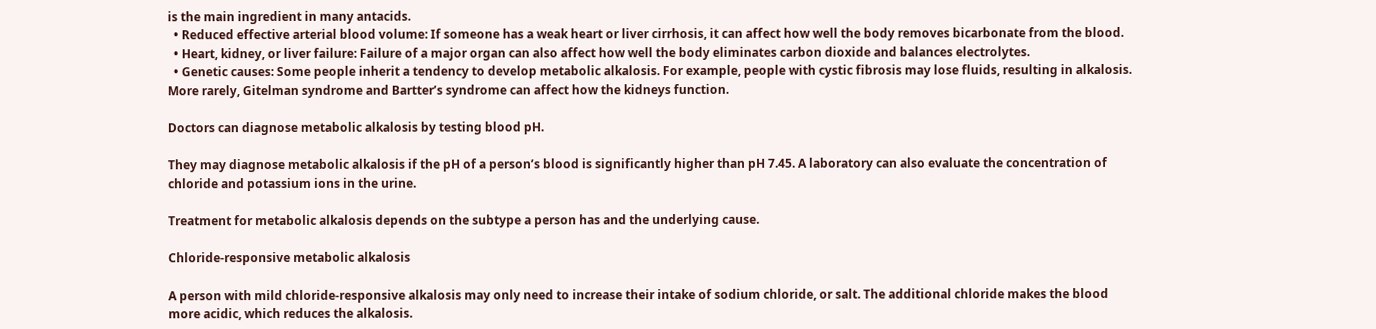is the main ingredient in many antacids.
  • Reduced effective arterial blood volume: If someone has a weak heart or liver cirrhosis, it can affect how well the body removes bicarbonate from the blood.
  • Heart, kidney, or liver failure: Failure of a major organ can also affect how well the body eliminates carbon dioxide and balances electrolytes.
  • Genetic causes: Some people inherit a tendency to develop metabolic alkalosis. For example, people with cystic fibrosis may lose fluids, resulting in alkalosis. More rarely, Gitelman syndrome and Bartter’s syndrome can affect how the kidneys function.

Doctors can diagnose metabolic alkalosis by testing blood pH.

They may diagnose metabolic alkalosis if the pH of a person’s blood is significantly higher than pH 7.45. A laboratory can also evaluate the concentration of chloride and potassium ions in the urine.

Treatment for metabolic alkalosis depends on the subtype a person has and the underlying cause.

Chloride-responsive metabolic alkalosis

A person with mild chloride-responsive alkalosis may only need to increase their intake of sodium chloride, or salt. The additional chloride makes the blood more acidic, which reduces the alkalosis.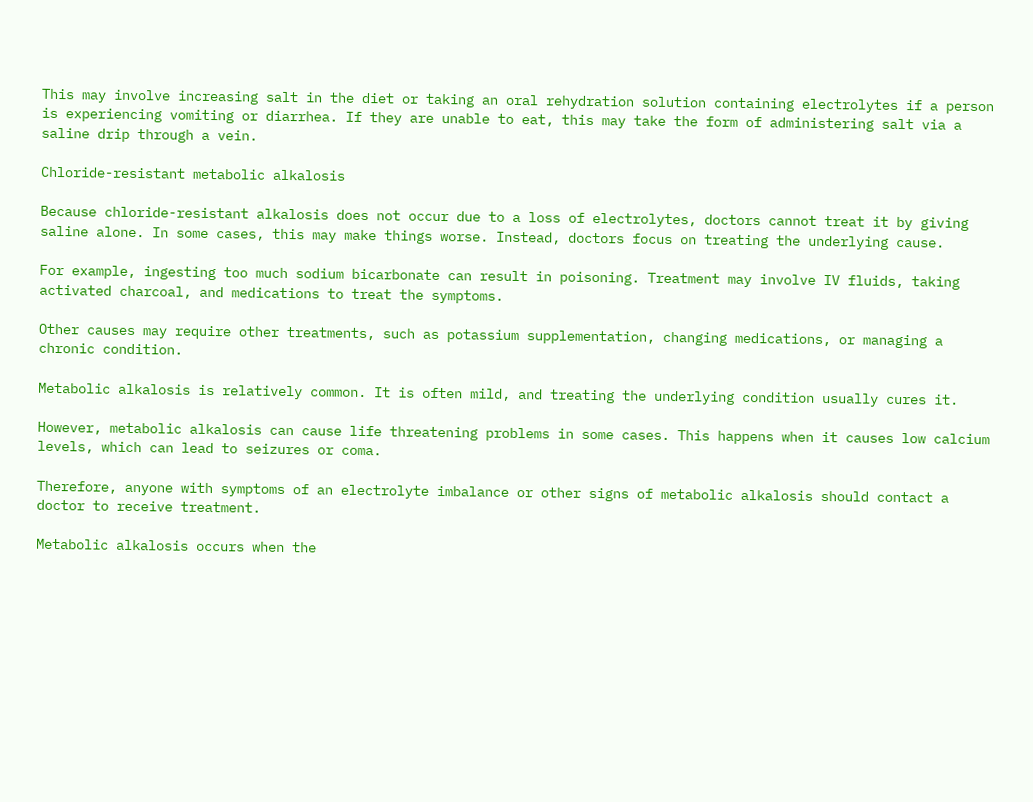This may involve increasing salt in the diet or taking an oral rehydration solution containing electrolytes if a person is experiencing vomiting or diarrhea. If they are unable to eat, this may take the form of administering salt via a saline drip through a vein.

Chloride-resistant metabolic alkalosis

Because chloride-resistant alkalosis does not occur due to a loss of electrolytes, doctors cannot treat it by giving saline alone. In some cases, this may make things worse. Instead, doctors focus on treating the underlying cause.

For example, ingesting too much sodium bicarbonate can result in poisoning. Treatment may involve IV fluids, taking activated charcoal, and medications to treat the symptoms.

Other causes may require other treatments, such as potassium supplementation, changing medications, or managing a chronic condition.

Metabolic alkalosis is relatively common. It is often mild, and treating the underlying condition usually cures it.

However, metabolic alkalosis can cause life threatening problems in some cases. This happens when it causes low calcium levels, which can lead to seizures or coma.

Therefore, anyone with symptoms of an electrolyte imbalance or other signs of metabolic alkalosis should contact a doctor to receive treatment.

Metabolic alkalosis occurs when the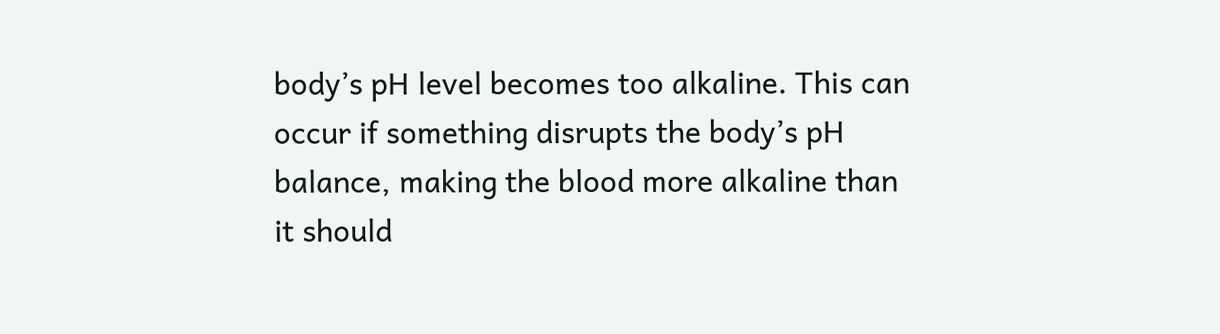body’s pH level becomes too alkaline. This can occur if something disrupts the body’s pH balance, making the blood more alkaline than it should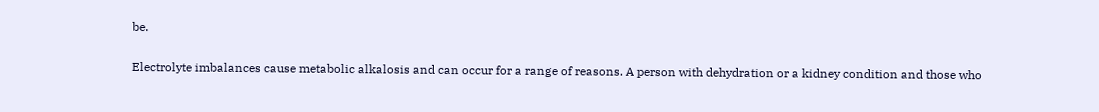be.

Electrolyte imbalances cause metabolic alkalosis and can occur for a range of reasons. A person with dehydration or a kidney condition and those who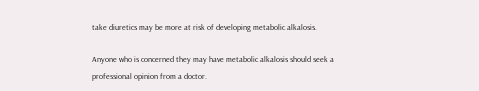take diuretics may be more at risk of developing metabolic alkalosis.

Anyone who is concerned they may have metabolic alkalosis should seek a professional opinion from a doctor.